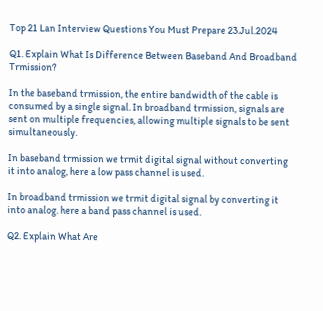Top 21 Lan Interview Questions You Must Prepare 23.Jul.2024

Q1. Explain What Is Difference Between Baseband And Broadband Trmission?

In the baseband trmission, the entire bandwidth of the cable is consumed by a single signal. In broadband trmission, signals are sent on multiple frequencies, allowing multiple signals to be sent simultaneously.

In baseband trmission we trmit digital signal without converting it into analog, here a low pass channel is used.

In broadband trmission we trmit digital signal by converting it into analog. here a band pass channel is used.

Q2. Explain What Are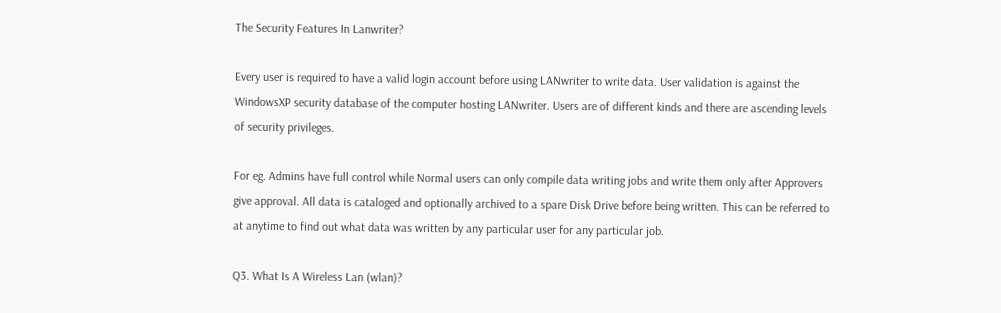The Security Features In Lanwriter?

Every user is required to have a valid login account before using LANwriter to write data. User validation is against the WindowsXP security database of the computer hosting LANwriter. Users are of different kinds and there are ascending levels of security privileges.

For eg. Admins have full control while Normal users can only compile data writing jobs and write them only after Approvers give approval. All data is cataloged and optionally archived to a spare Disk Drive before being written. This can be referred to at anytime to find out what data was written by any particular user for any particular job.

Q3. What Is A Wireless Lan (wlan)?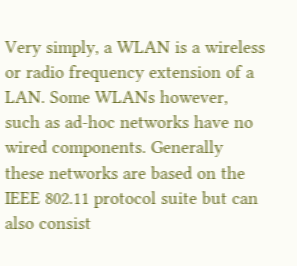Very simply, a WLAN is a wireless or radio frequency extension of a LAN. Some WLANs however, such as ad-hoc networks have no wired components. Generally these networks are based on the IEEE 802.11 protocol suite but can also consist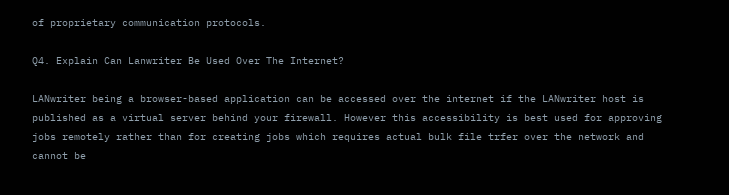of proprietary communication protocols.

Q4. Explain Can Lanwriter Be Used Over The Internet?

LANwriter being a browser-based application can be accessed over the internet if the LANwriter host is published as a virtual server behind your firewall. However this accessibility is best used for approving jobs remotely rather than for creating jobs which requires actual bulk file trfer over the network and cannot be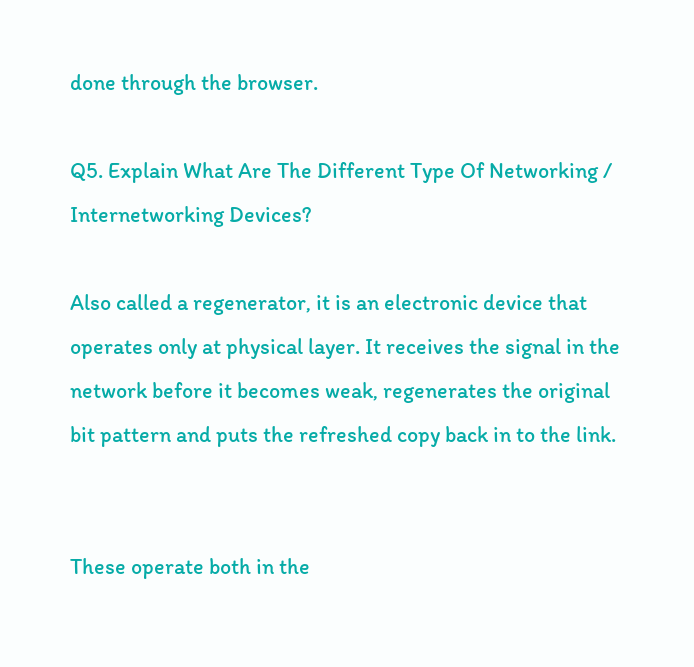done through the browser.

Q5. Explain What Are The Different Type Of Networking / Internetworking Devices?

Also called a regenerator, it is an electronic device that operates only at physical layer. It receives the signal in the network before it becomes weak, regenerates the original bit pattern and puts the refreshed copy back in to the link.


These operate both in the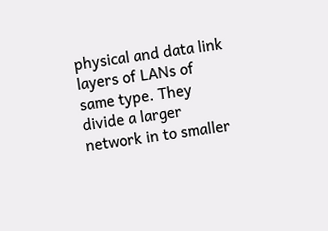physical and data link layers of LANs of same type. They divide a larger network in to smaller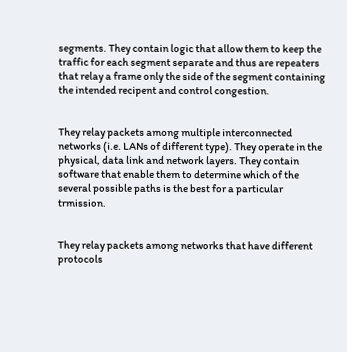segments. They contain logic that allow them to keep the traffic for each segment separate and thus are repeaters that relay a frame only the side of the segment containing the intended recipent and control congestion.


They relay packets among multiple interconnected networks (i.e. LANs of different type). They operate in the physical, data link and network layers. They contain software that enable them to determine which of the several possible paths is the best for a particular trmission.


They relay packets among networks that have different protocols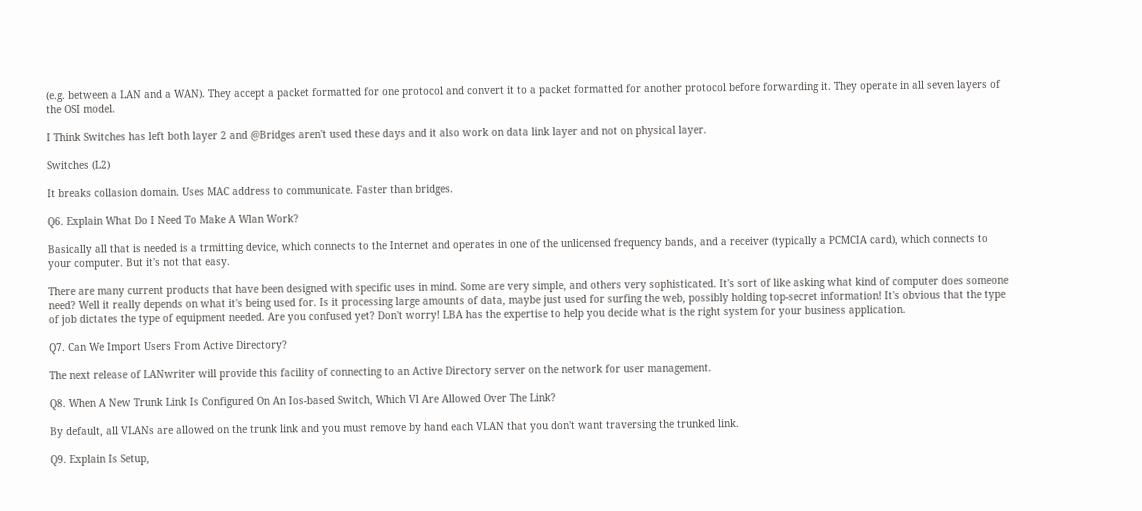(e.g. between a LAN and a WAN). They accept a packet formatted for one protocol and convert it to a packet formatted for another protocol before forwarding it. They operate in all seven layers of the OSI model.

I Think Switches has left both layer 2 and @Bridges aren't used these days and it also work on data link layer and not on physical layer.

Switches (L2)

It breaks collasion domain. Uses MAC address to communicate. Faster than bridges.

Q6. Explain What Do I Need To Make A Wlan Work?

Basically all that is needed is a trmitting device, which connects to the Internet and operates in one of the unlicensed frequency bands, and a receiver (typically a PCMCIA card), which connects to your computer. But it's not that easy.

There are many current products that have been designed with specific uses in mind. Some are very simple, and others very sophisticated. It's sort of like asking what kind of computer does someone need? Well it really depends on what it's being used for. Is it processing large amounts of data, maybe just used for surfing the web, possibly holding top-secret information! It's obvious that the type of job dictates the type of equipment needed. Are you confused yet? Don't worry! LBA has the expertise to help you decide what is the right system for your business application.

Q7. Can We Import Users From Active Directory?

The next release of LANwriter will provide this facility of connecting to an Active Directory server on the network for user management.

Q8. When A New Trunk Link Is Configured On An Ios-based Switch, Which Vl Are Allowed Over The Link?

By default, all VLANs are allowed on the trunk link and you must remove by hand each VLAN that you don't want traversing the trunked link.

Q9. Explain Is Setup,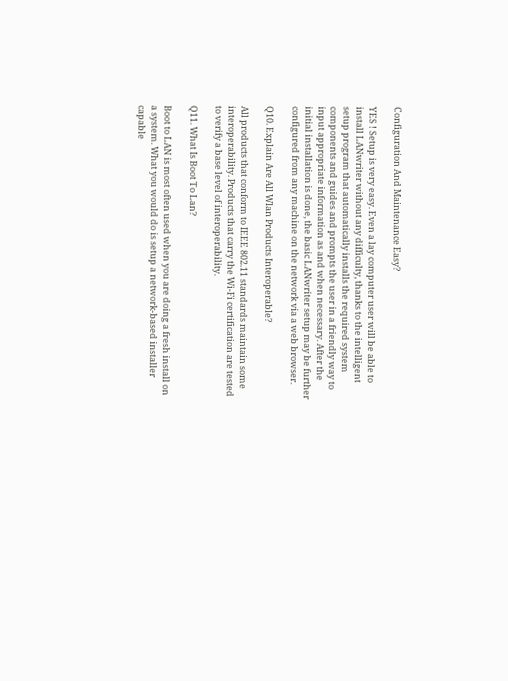Configuration And Maintenance Easy?

YES ! Setup is very easy. Even a lay computer user will be able to install LANwriter without any difficulty, thanks to the intelligent setup program that automatically installs the required system components and guides and prompts the user in a friendly way to input appropriate information as and when necessary. After the initial installation is done, the basic LANwriter setup may be further configured from any machine on the network via a web browser.

Q10. Explain Are All Wlan Products Interoperable?

All products that conform to IEEE 802.11 standards maintain some interoperability. Products that carry the Wi-Fi certification are tested to verify a base level of interoperability.

Q11. What Is Boot To Lan?

Boot to LAN is most often used when you are doing a fresh install on a system. What you would do is setup a network-based installer capable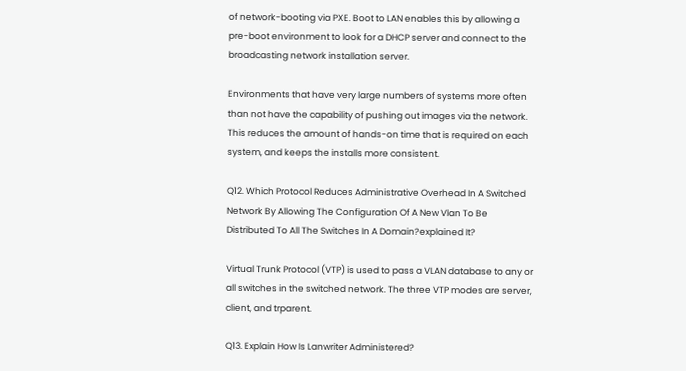of network-booting via PXE. Boot to LAN enables this by allowing a pre-boot environment to look for a DHCP server and connect to the broadcasting network installation server.

Environments that have very large numbers of systems more often than not have the capability of pushing out images via the network. This reduces the amount of hands-on time that is required on each system, and keeps the installs more consistent.

Q12. Which Protocol Reduces Administrative Overhead In A Switched Network By Allowing The Configuration Of A New Vlan To Be Distributed To All The Switches In A Domain?explained It?

Virtual Trunk Protocol (VTP) is used to pass a VLAN database to any or all switches in the switched network. The three VTP modes are server, client, and trparent.

Q13. Explain How Is Lanwriter Administered?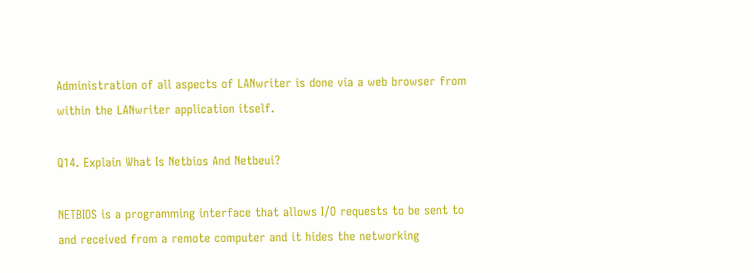Administration of all aspects of LANwriter is done via a web browser from within the LANwriter application itself.

Q14. Explain What Is Netbios And Netbeui?

NETBIOS is a programming interface that allows I/O requests to be sent to and received from a remote computer and it hides the networking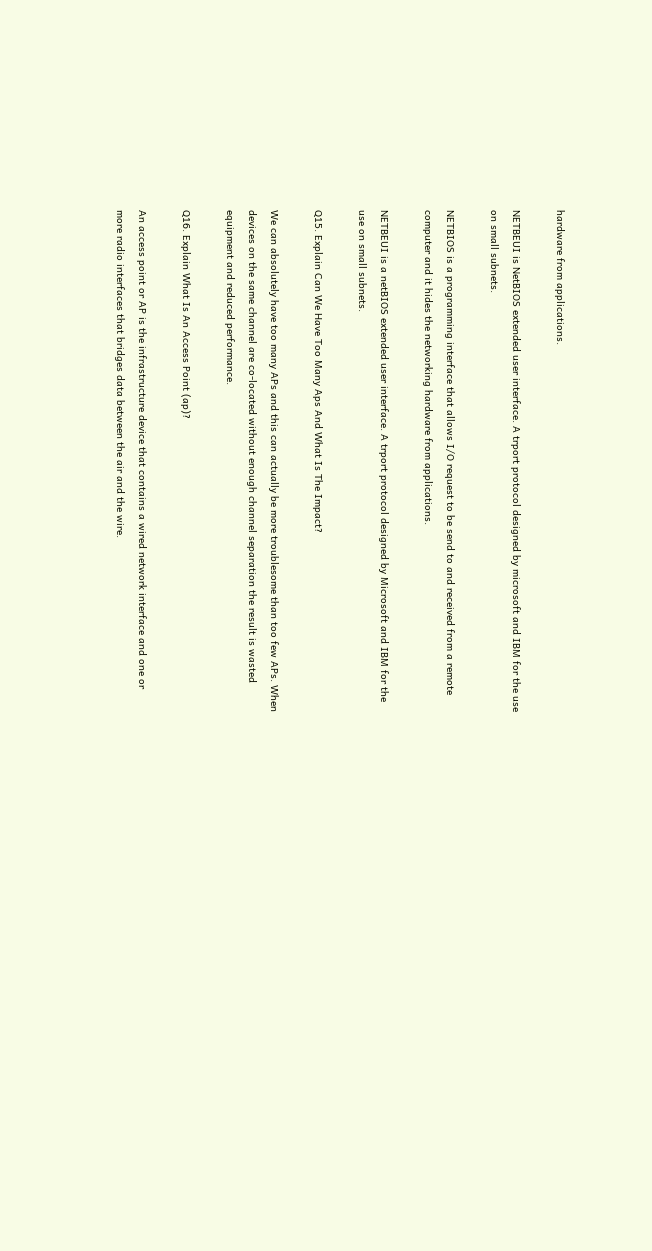hardware from applications.

NETBEUI is NetBIOS extended user interface. A trport protocol designed by microsoft and IBM for the use on small subnets.

NETBIOS is a programming interface that allows I/O request to be send to and received from a remote computer and it hides the networking hardware from applications.

NETBEUI is a netBIOS extended user interface. A trport protocol designed by Microsoft and IBM for the use on small subnets.

Q15. Explain Can We Have Too Many Aps And What Is The Impact?

We can absolutely have too many APs and this can actually be more troublesome than too few APs. When devices on the same channel are co-located without enough channel separation the result is wasted equipment and reduced performance.

Q16. Explain What Is An Access Point (ap)?

An access point or AP is the infrastructure device that contains a wired network interface and one or more radio interfaces that bridges data between the air and the wire.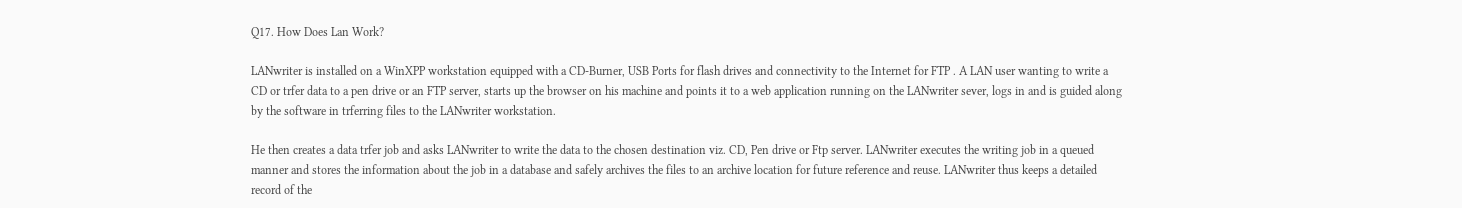Q17. How Does Lan Work?

LANwriter is installed on a WinXPP workstation equipped with a CD-Burner, USB Ports for flash drives and connectivity to the Internet for FTP . A LAN user wanting to write a CD or trfer data to a pen drive or an FTP server, starts up the browser on his machine and points it to a web application running on the LANwriter sever, logs in and is guided along by the software in trferring files to the LANwriter workstation.

He then creates a data trfer job and asks LANwriter to write the data to the chosen destination viz. CD, Pen drive or Ftp server. LANwriter executes the writing job in a queued manner and stores the information about the job in a database and safely archives the files to an archive location for future reference and reuse. LANwriter thus keeps a detailed record of the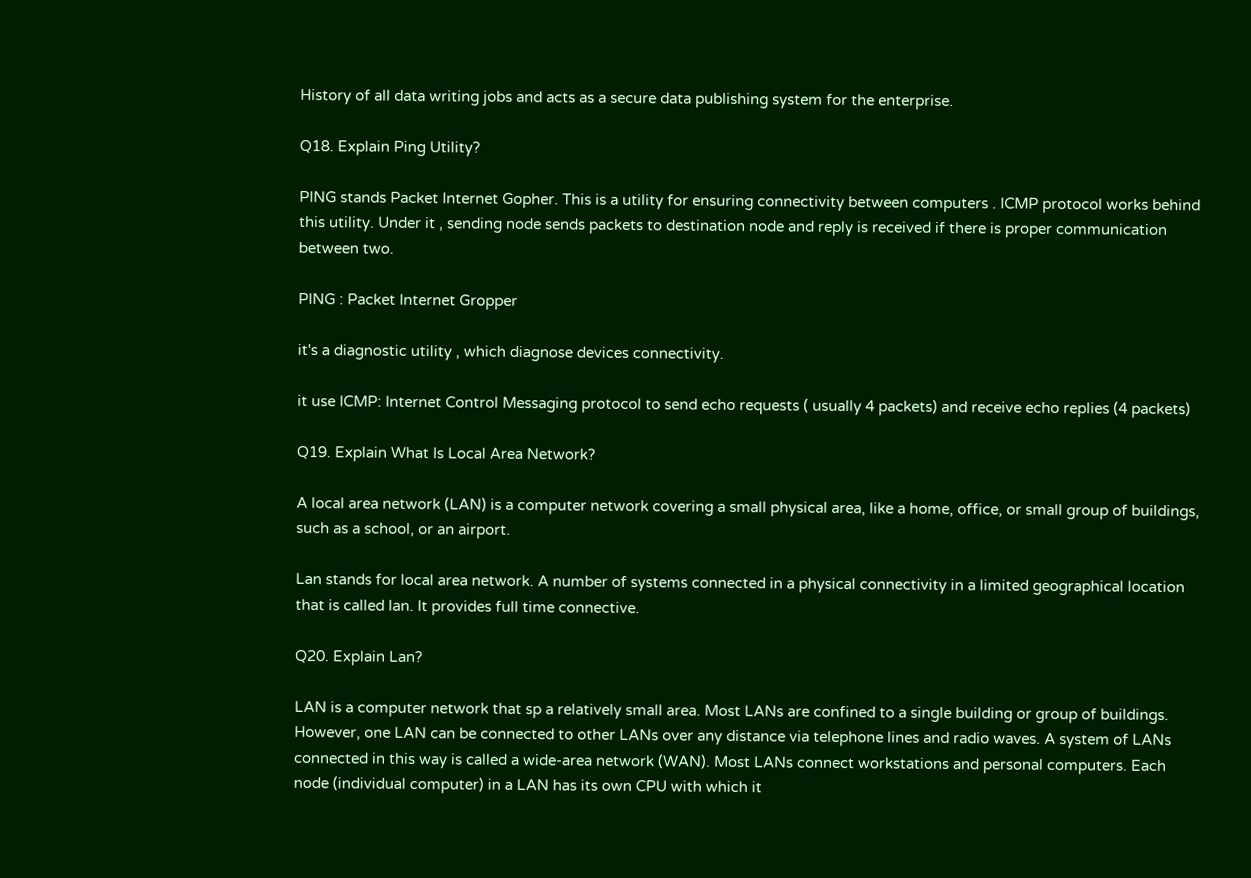History of all data writing jobs and acts as a secure data publishing system for the enterprise.

Q18. Explain Ping Utility?

PING stands Packet Internet Gopher. This is a utility for ensuring connectivity between computers . ICMP protocol works behind this utility. Under it , sending node sends packets to destination node and reply is received if there is proper communication between two.

PING : Packet Internet Gropper

it's a diagnostic utility , which diagnose devices connectivity.

it use ICMP: Internet Control Messaging protocol to send echo requests ( usually 4 packets) and receive echo replies (4 packets)

Q19. Explain What Is Local Area Network?

A local area network (LAN) is a computer network covering a small physical area, like a home, office, or small group of buildings, such as a school, or an airport.

Lan stands for local area network. A number of systems connected in a physical connectivity in a limited geographical location that is called lan. It provides full time connective.

Q20. Explain Lan?

LAN is a computer network that sp a relatively small area. Most LANs are confined to a single building or group of buildings. However, one LAN can be connected to other LANs over any distance via telephone lines and radio waves. A system of LANs connected in this way is called a wide-area network (WAN). Most LANs connect workstations and personal computers. Each node (individual computer) in a LAN has its own CPU with which it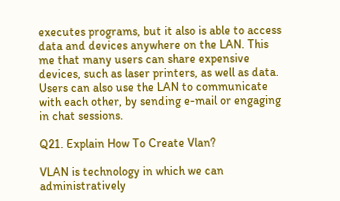executes programs, but it also is able to access data and devices anywhere on the LAN. This me that many users can share expensive devices, such as laser printers, as well as data. Users can also use the LAN to communicate with each other, by sending e-mail or engaging in chat sessions.

Q21. Explain How To Create Vlan?

VLAN is technology in which we can administratively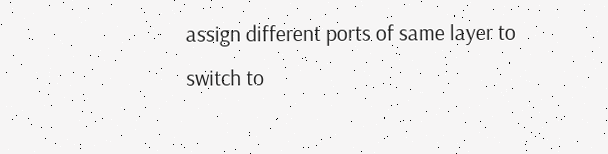assign different ports of same layer to switch to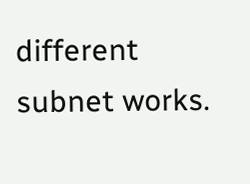different subnet works.